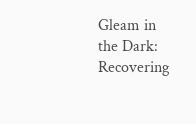Gleam in the Dark: Recovering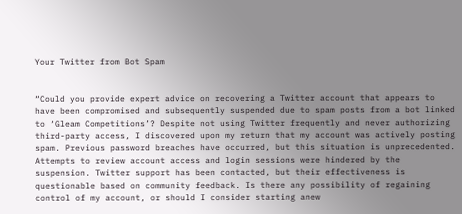Your Twitter from Bot Spam


“Could you provide expert advice on recovering a Twitter account that appears to have been compromised and subsequently suspended due to spam posts from a bot linked to ‘Gleam Competitions’? Despite not using Twitter frequently and never authorizing third-party access, I discovered upon my return that my account was actively posting spam. Previous password breaches have occurred, but this situation is unprecedented. Attempts to review account access and login sessions were hindered by the suspension. Twitter support has been contacted, but their effectiveness is questionable based on community feedback. Is there any possibility of regaining control of my account, or should I consider starting anew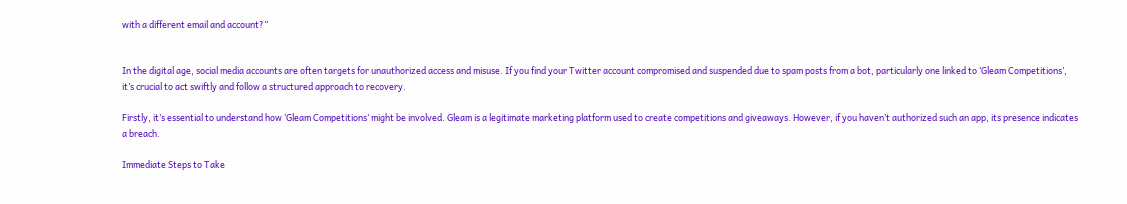with a different email and account?”


In the digital age, social media accounts are often targets for unauthorized access and misuse. If you find your Twitter account compromised and suspended due to spam posts from a bot, particularly one linked to ‘Gleam Competitions’, it’s crucial to act swiftly and follow a structured approach to recovery.

Firstly, it’s essential to understand how ‘Gleam Competitions’ might be involved. Gleam is a legitimate marketing platform used to create competitions and giveaways. However, if you haven’t authorized such an app, its presence indicates a breach.

Immediate Steps to Take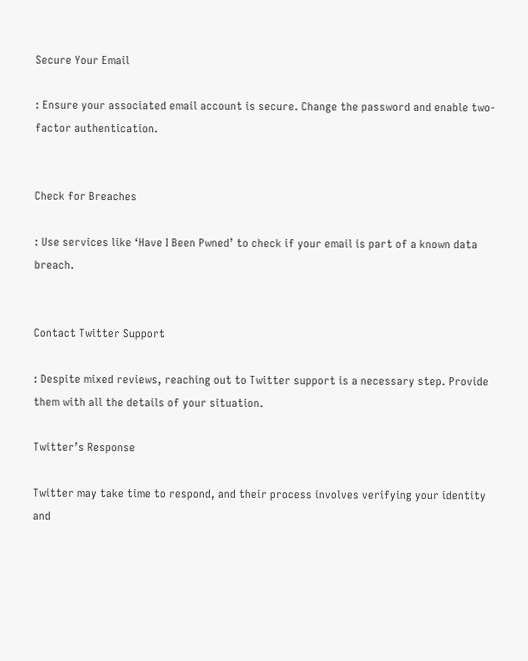Secure Your Email

: Ensure your associated email account is secure. Change the password and enable two-factor authentication.


Check for Breaches

: Use services like ‘Have I Been Pwned’ to check if your email is part of a known data breach.


Contact Twitter Support

: Despite mixed reviews, reaching out to Twitter support is a necessary step. Provide them with all the details of your situation.

Twitter’s Response

Twitter may take time to respond, and their process involves verifying your identity and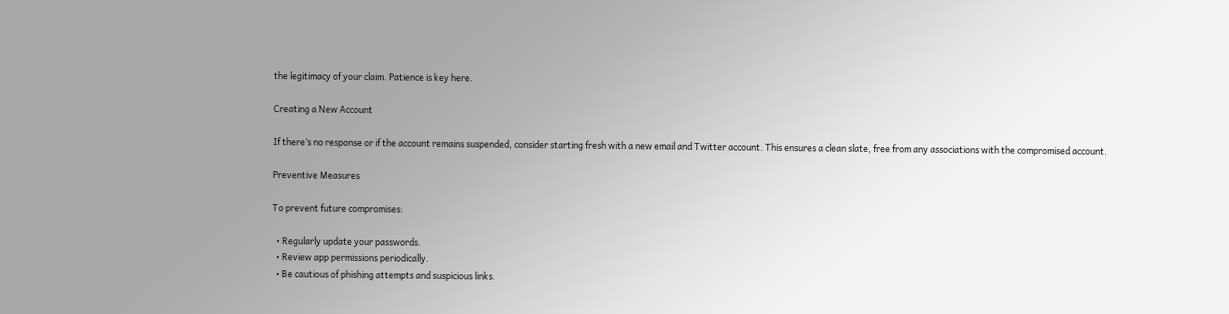the legitimacy of your claim. Patience is key here.

Creating a New Account

If there’s no response or if the account remains suspended, consider starting fresh with a new email and Twitter account. This ensures a clean slate, free from any associations with the compromised account.

Preventive Measures

To prevent future compromises:

  • Regularly update your passwords.
  • Review app permissions periodically.
  • Be cautious of phishing attempts and suspicious links.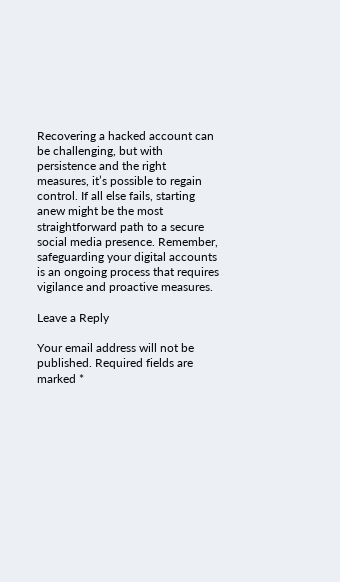Recovering a hacked account can be challenging, but with persistence and the right measures, it’s possible to regain control. If all else fails, starting anew might be the most straightforward path to a secure social media presence. Remember, safeguarding your digital accounts is an ongoing process that requires vigilance and proactive measures.

Leave a Reply

Your email address will not be published. Required fields are marked *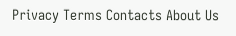Privacy Terms Contacts About Us